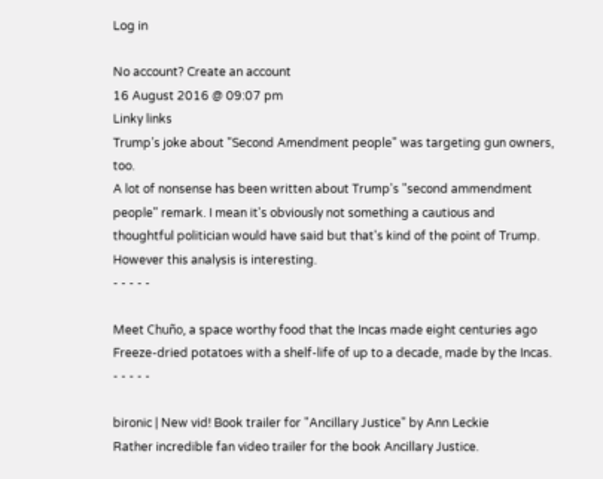Log in

No account? Create an account
16 August 2016 @ 09:07 pm
Linky links
Trump’s joke about "Second Amendment people" was targeting gun owners, too.
A lot of nonsense has been written about Trump's "second ammendment people" remark. I mean it's obviously not something a cautious and thoughtful politician would have said but that's kind of the point of Trump. However this analysis is interesting.
- - - - -

Meet Chuño, a space worthy food that the Incas made eight centuries ago
Freeze-dried potatoes with a shelf-life of up to a decade, made by the Incas.
- - - - -

bironic | New vid! Book trailer for "Ancillary Justice" by Ann Leckie
Rather incredible fan video trailer for the book Ancillary Justice.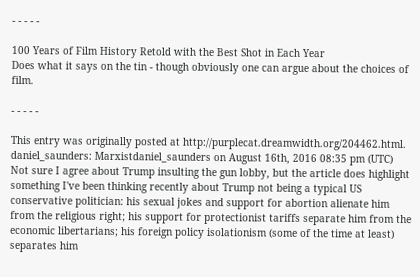- - - - -

100 Years of Film History Retold with the Best Shot in Each Year
Does what it says on the tin - though obviously one can argue about the choices of film.

- - - - -

This entry was originally posted at http://purplecat.dreamwidth.org/204462.html.
daniel_saunders: Marxistdaniel_saunders on August 16th, 2016 08:35 pm (UTC)
Not sure I agree about Trump insulting the gun lobby, but the article does highlight something I've been thinking recently about Trump not being a typical US conservative politician: his sexual jokes and support for abortion alienate him from the religious right; his support for protectionist tariffs separate him from the economic libertarians; his foreign policy isolationism (some of the time at least) separates him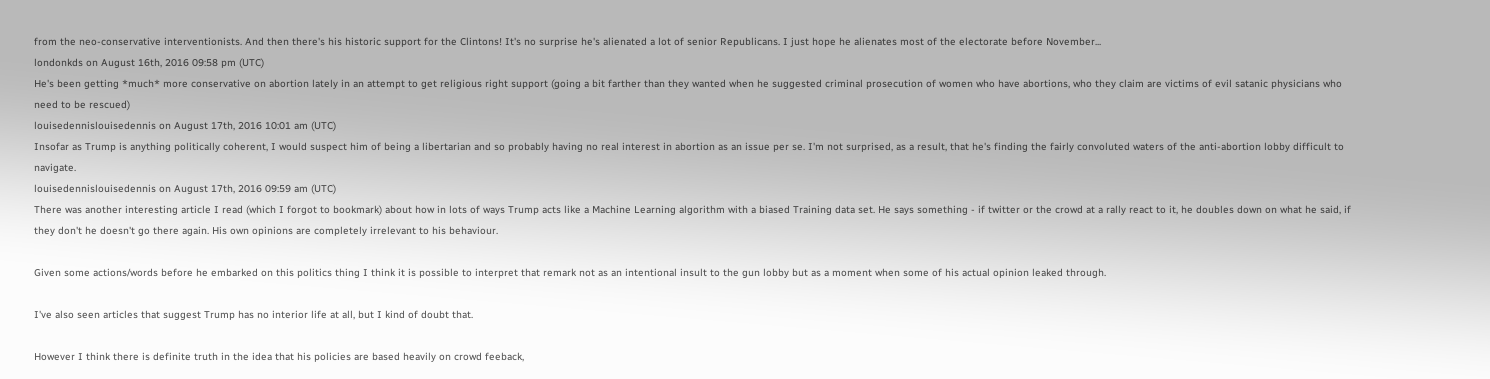from the neo-conservative interventionists. And then there's his historic support for the Clintons! It's no surprise he's alienated a lot of senior Republicans. I just hope he alienates most of the electorate before November...
londonkds on August 16th, 2016 09:58 pm (UTC)
He's been getting *much* more conservative on abortion lately in an attempt to get religious right support (going a bit farther than they wanted when he suggested criminal prosecution of women who have abortions, who they claim are victims of evil satanic physicians who need to be rescued)
louisedennislouisedennis on August 17th, 2016 10:01 am (UTC)
Insofar as Trump is anything politically coherent, I would suspect him of being a libertarian and so probably having no real interest in abortion as an issue per se. I'm not surprised, as a result, that he's finding the fairly convoluted waters of the anti-abortion lobby difficult to navigate.
louisedennislouisedennis on August 17th, 2016 09:59 am (UTC)
There was another interesting article I read (which I forgot to bookmark) about how in lots of ways Trump acts like a Machine Learning algorithm with a biased Training data set. He says something - if twitter or the crowd at a rally react to it, he doubles down on what he said, if they don't he doesn't go there again. His own opinions are completely irrelevant to his behaviour.

Given some actions/words before he embarked on this politics thing I think it is possible to interpret that remark not as an intentional insult to the gun lobby but as a moment when some of his actual opinion leaked through.

I've also seen articles that suggest Trump has no interior life at all, but I kind of doubt that.

However I think there is definite truth in the idea that his policies are based heavily on crowd feeback,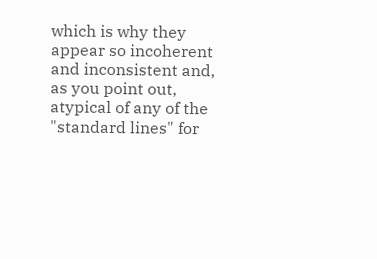which is why they appear so incoherent and inconsistent and, as you point out, atypical of any of the "standard lines" for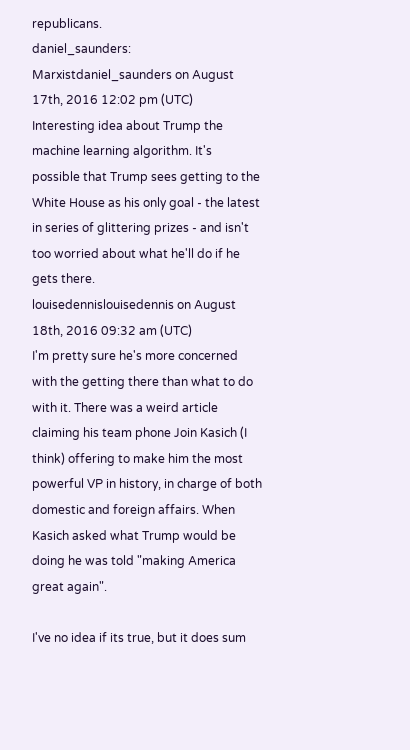republicans.
daniel_saunders: Marxistdaniel_saunders on August 17th, 2016 12:02 pm (UTC)
Interesting idea about Trump the machine learning algorithm. It's possible that Trump sees getting to the White House as his only goal - the latest in series of glittering prizes - and isn't too worried about what he'll do if he gets there.
louisedennislouisedennis on August 18th, 2016 09:32 am (UTC)
I'm pretty sure he's more concerned with the getting there than what to do with it. There was a weird article claiming his team phone Join Kasich (I think) offering to make him the most powerful VP in history, in charge of both domestic and foreign affairs. When Kasich asked what Trump would be doing he was told "making America great again".

I've no idea if its true, but it does sum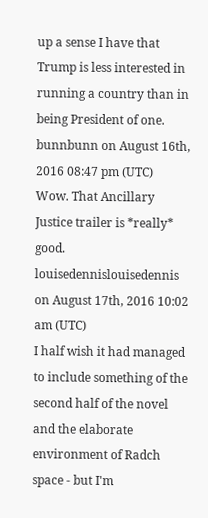up a sense I have that Trump is less interested in running a country than in being President of one.
bunnbunn on August 16th, 2016 08:47 pm (UTC)
Wow. That Ancillary Justice trailer is *really* good.
louisedennislouisedennis on August 17th, 2016 10:02 am (UTC)
I half wish it had managed to include something of the second half of the novel and the elaborate environment of Radch space - but I'm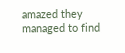amazed they managed to find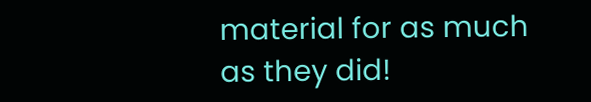material for as much as they did!